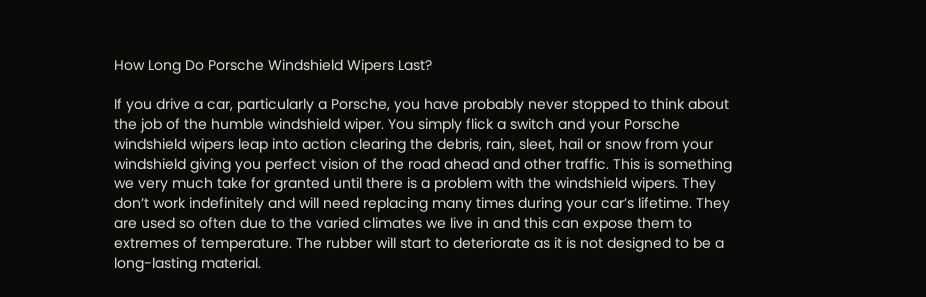How Long Do Porsche Windshield Wipers Last?

If you drive a car, particularly a Porsche, you have probably never stopped to think about the job of the humble windshield wiper. You simply flick a switch and your Porsche windshield wipers leap into action clearing the debris, rain, sleet, hail or snow from your windshield giving you perfect vision of the road ahead and other traffic. This is something we very much take for granted until there is a problem with the windshield wipers. They don’t work indefinitely and will need replacing many times during your car’s lifetime. They are used so often due to the varied climates we live in and this can expose them to extremes of temperature. The rubber will start to deteriorate as it is not designed to be a long-lasting material.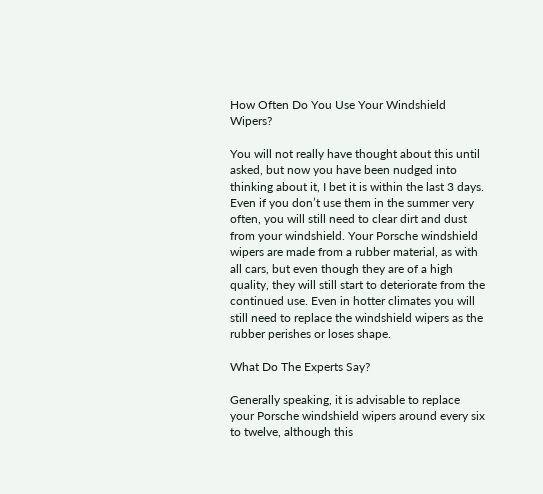How Often Do You Use Your Windshield Wipers?

You will not really have thought about this until asked, but now you have been nudged into thinking about it, I bet it is within the last 3 days. Even if you don’t use them in the summer very often, you will still need to clear dirt and dust from your windshield. Your Porsche windshield wipers are made from a rubber material, as with all cars, but even though they are of a high quality, they will still start to deteriorate from the continued use. Even in hotter climates you will still need to replace the windshield wipers as the rubber perishes or loses shape.

What Do The Experts Say?

Generally speaking, it is advisable to replace your Porsche windshield wipers around every six to twelve, although this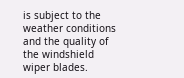is subject to the weather conditions and the quality of the windshield wiper blades.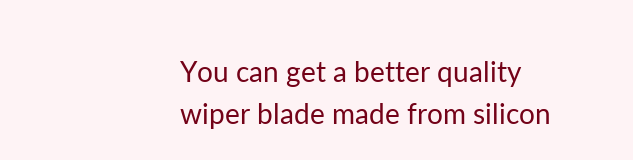You can get a better quality wiper blade made from silicon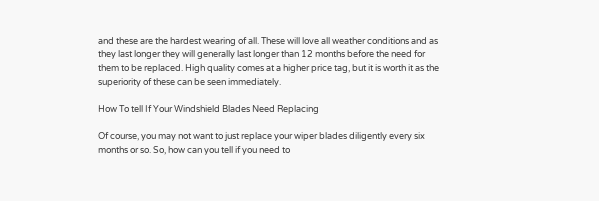and these are the hardest wearing of all. These will love all weather conditions and as they last longer they will generally last longer than 12 months before the need for them to be replaced. High quality comes at a higher price tag, but it is worth it as the superiority of these can be seen immediately.

How To tell If Your Windshield Blades Need Replacing

Of course, you may not want to just replace your wiper blades diligently every six months or so. So, how can you tell if you need to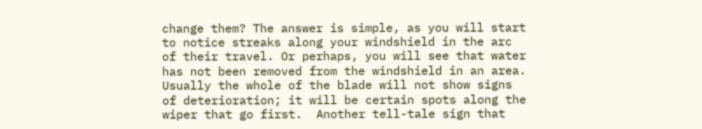change them? The answer is simple, as you will start to notice streaks along your windshield in the arc of their travel. Or perhaps, you will see that water has not been removed from the windshield in an area. Usually the whole of the blade will not show signs of deterioration; it will be certain spots along the wiper that go first.  Another tell-tale sign that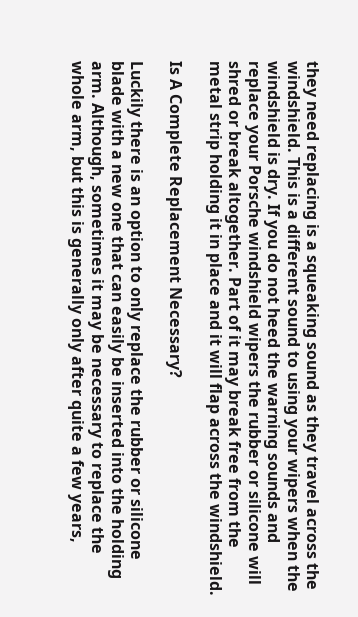they need replacing is a squeaking sound as they travel across the windshield. This is a different sound to using your wipers when the windshield is dry. If you do not heed the warning sounds and replace your Porsche windshield wipers the rubber or silicone will shred or break altogether. Part of it may break free from the metal strip holding it in place and it will flap across the windshield.

Is A Complete Replacement Necessary?

Luckily there is an option to only replace the rubber or silicone blade with a new one that can easily be inserted into the holding arm. Although, sometimes it may be necessary to replace the whole arm, but this is generally only after quite a few years,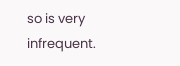so is very infrequent.